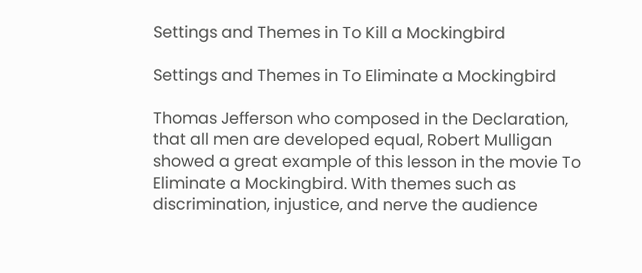Settings and Themes in To Kill a Mockingbird

Settings and Themes in To Eliminate a Mockingbird

Thomas Jefferson who composed in the Declaration, that all men are developed equal, Robert Mulligan showed a great example of this lesson in the movie To Eliminate a Mockingbird. With themes such as discrimination, injustice, and nerve the audience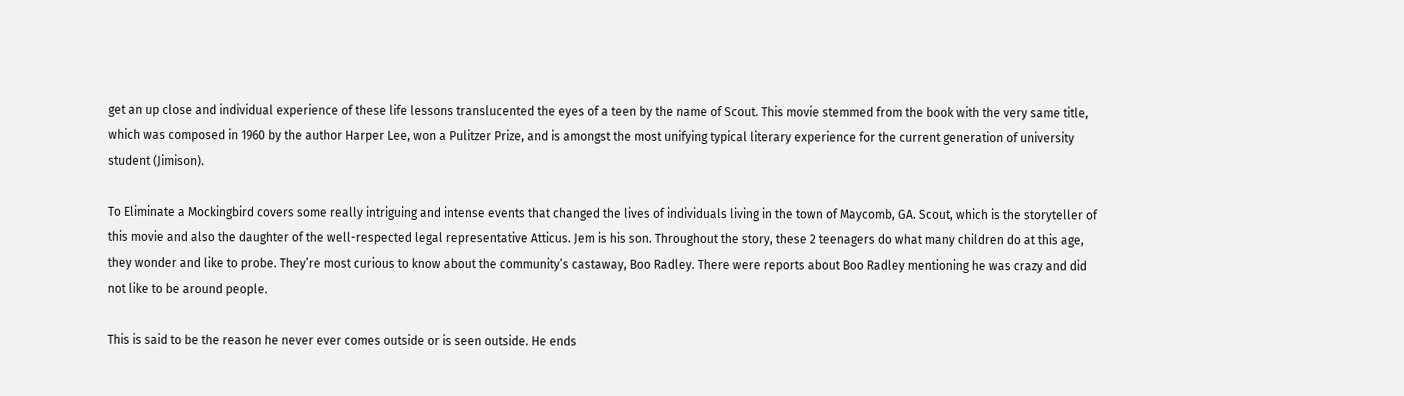get an up close and individual experience of these life lessons translucented the eyes of a teen by the name of Scout. This movie stemmed from the book with the very same title, which was composed in 1960 by the author Harper Lee, won a Pulitzer Prize, and is amongst the most unifying typical literary experience for the current generation of university student (Jimison).

To Eliminate a Mockingbird covers some really intriguing and intense events that changed the lives of individuals living in the town of Maycomb, GA. Scout, which is the storyteller of this movie and also the daughter of the well-respected legal representative Atticus. Jem is his son. Throughout the story, these 2 teenagers do what many children do at this age, they wonder and like to probe. They’re most curious to know about the community’s castaway, Boo Radley. There were reports about Boo Radley mentioning he was crazy and did not like to be around people.

This is said to be the reason he never ever comes outside or is seen outside. He ends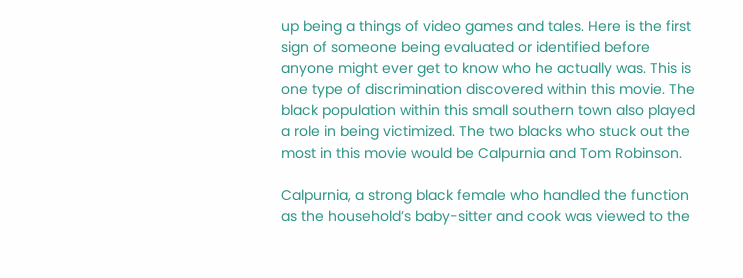up being a things of video games and tales. Here is the first sign of someone being evaluated or identified before anyone might ever get to know who he actually was. This is one type of discrimination discovered within this movie. The black population within this small southern town also played a role in being victimized. The two blacks who stuck out the most in this movie would be Calpurnia and Tom Robinson.

Calpurnia, a strong black female who handled the function as the household’s baby-sitter and cook was viewed to the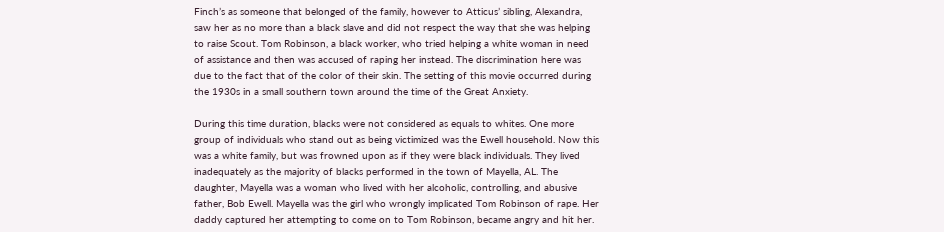Finch’s as someone that belonged of the family, however to Atticus’ sibling, Alexandra, saw her as no more than a black slave and did not respect the way that she was helping to raise Scout. Tom Robinson, a black worker, who tried helping a white woman in need of assistance and then was accused of raping her instead. The discrimination here was due to the fact that of the color of their skin. The setting of this movie occurred during the 1930s in a small southern town around the time of the Great Anxiety.

During this time duration, blacks were not considered as equals to whites. One more group of individuals who stand out as being victimized was the Ewell household. Now this was a white family, but was frowned upon as if they were black individuals. They lived inadequately as the majority of blacks performed in the town of Mayella, AL. The daughter, Mayella was a woman who lived with her alcoholic, controlling, and abusive father, Bob Ewell. Mayella was the girl who wrongly implicated Tom Robinson of rape. Her daddy captured her attempting to come on to Tom Robinson, became angry and hit her.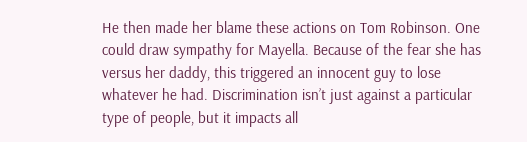He then made her blame these actions on Tom Robinson. One could draw sympathy for Mayella. Because of the fear she has versus her daddy, this triggered an innocent guy to lose whatever he had. Discrimination isn’t just against a particular type of people, but it impacts all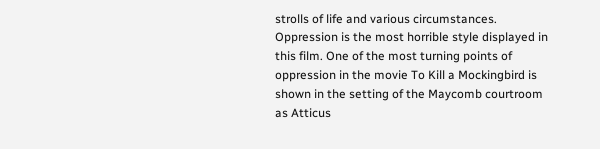strolls of life and various circumstances. Oppression is the most horrible style displayed in this film. One of the most turning points of oppression in the movie To Kill a Mockingbird is shown in the setting of the Maycomb courtroom as Atticus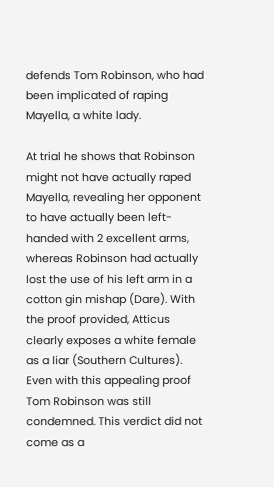defends Tom Robinson, who had been implicated of raping Mayella, a white lady.

At trial he shows that Robinson might not have actually raped Mayella, revealing her opponent to have actually been left-handed with 2 excellent arms, whereas Robinson had actually lost the use of his left arm in a cotton gin mishap (Dare). With the proof provided, Atticus clearly exposes a white female as a liar (Southern Cultures). Even with this appealing proof Tom Robinson was still condemned. This verdict did not come as a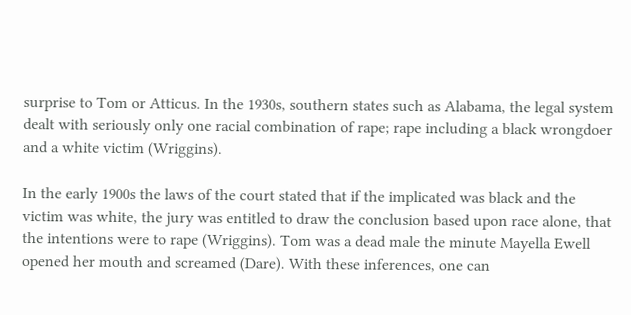surprise to Tom or Atticus. In the 1930s, southern states such as Alabama, the legal system dealt with seriously only one racial combination of rape; rape including a black wrongdoer and a white victim (Wriggins).

In the early 1900s the laws of the court stated that if the implicated was black and the victim was white, the jury was entitled to draw the conclusion based upon race alone, that the intentions were to rape (Wriggins). Tom was a dead male the minute Mayella Ewell opened her mouth and screamed (Dare). With these inferences, one can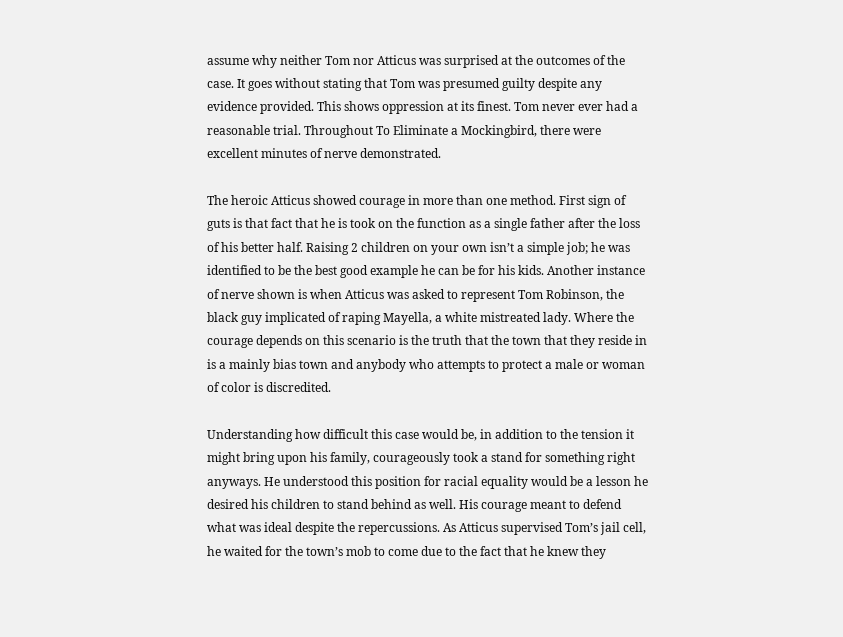assume why neither Tom nor Atticus was surprised at the outcomes of the case. It goes without stating that Tom was presumed guilty despite any evidence provided. This shows oppression at its finest. Tom never ever had a reasonable trial. Throughout To Eliminate a Mockingbird, there were excellent minutes of nerve demonstrated.

The heroic Atticus showed courage in more than one method. First sign of guts is that fact that he is took on the function as a single father after the loss of his better half. Raising 2 children on your own isn’t a simple job; he was identified to be the best good example he can be for his kids. Another instance of nerve shown is when Atticus was asked to represent Tom Robinson, the black guy implicated of raping Mayella, a white mistreated lady. Where the courage depends on this scenario is the truth that the town that they reside in is a mainly bias town and anybody who attempts to protect a male or woman of color is discredited.

Understanding how difficult this case would be, in addition to the tension it might bring upon his family, courageously took a stand for something right anyways. He understood this position for racial equality would be a lesson he desired his children to stand behind as well. His courage meant to defend what was ideal despite the repercussions. As Atticus supervised Tom’s jail cell, he waited for the town’s mob to come due to the fact that he knew they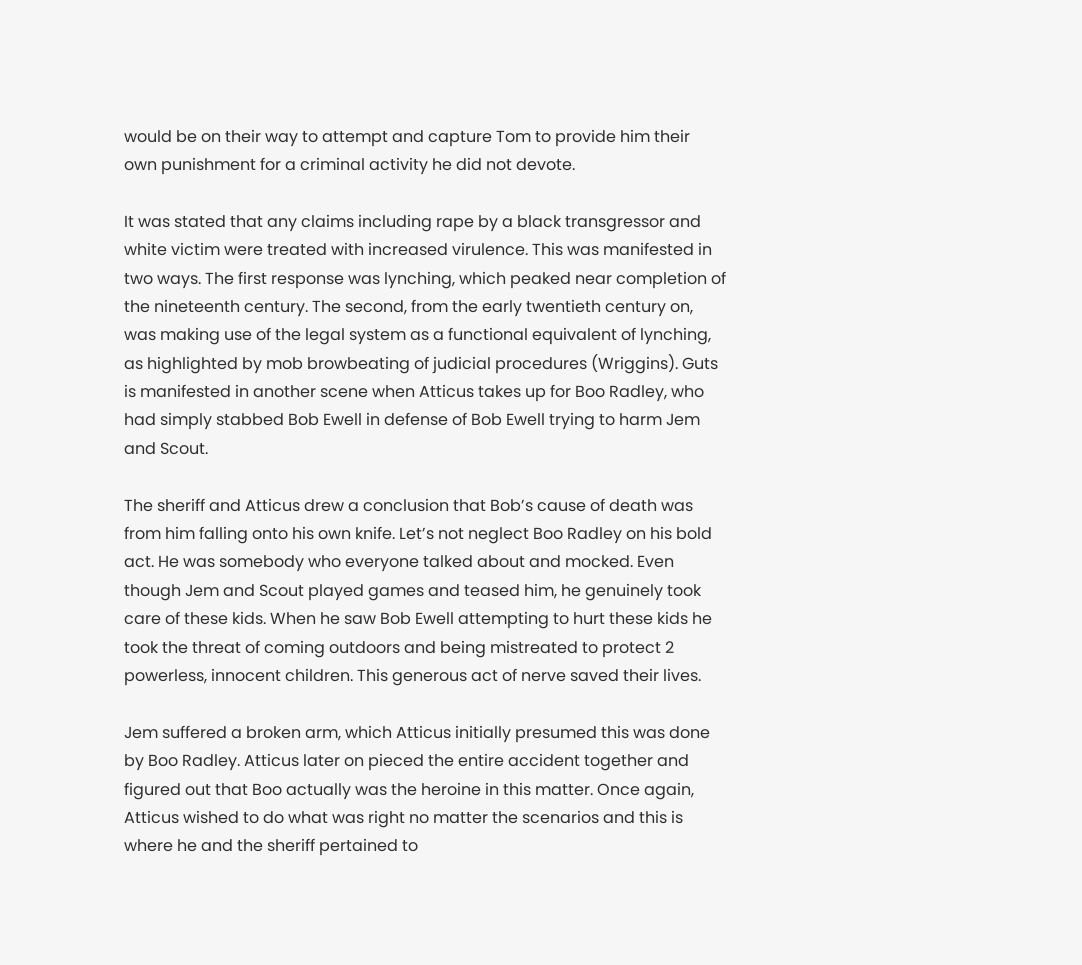would be on their way to attempt and capture Tom to provide him their own punishment for a criminal activity he did not devote.

It was stated that any claims including rape by a black transgressor and white victim were treated with increased virulence. This was manifested in two ways. The first response was lynching, which peaked near completion of the nineteenth century. The second, from the early twentieth century on, was making use of the legal system as a functional equivalent of lynching, as highlighted by mob browbeating of judicial procedures (Wriggins). Guts is manifested in another scene when Atticus takes up for Boo Radley, who had simply stabbed Bob Ewell in defense of Bob Ewell trying to harm Jem and Scout.

The sheriff and Atticus drew a conclusion that Bob’s cause of death was from him falling onto his own knife. Let’s not neglect Boo Radley on his bold act. He was somebody who everyone talked about and mocked. Even though Jem and Scout played games and teased him, he genuinely took care of these kids. When he saw Bob Ewell attempting to hurt these kids he took the threat of coming outdoors and being mistreated to protect 2 powerless, innocent children. This generous act of nerve saved their lives.

Jem suffered a broken arm, which Atticus initially presumed this was done by Boo Radley. Atticus later on pieced the entire accident together and figured out that Boo actually was the heroine in this matter. Once again, Atticus wished to do what was right no matter the scenarios and this is where he and the sheriff pertained to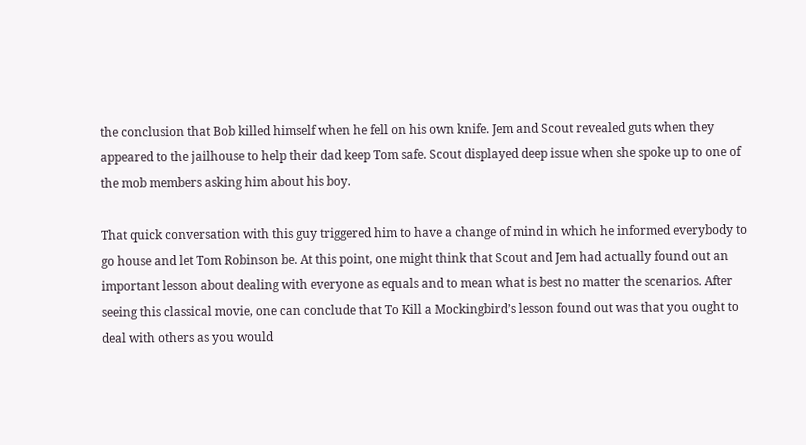the conclusion that Bob killed himself when he fell on his own knife. Jem and Scout revealed guts when they appeared to the jailhouse to help their dad keep Tom safe. Scout displayed deep issue when she spoke up to one of the mob members asking him about his boy.

That quick conversation with this guy triggered him to have a change of mind in which he informed everybody to go house and let Tom Robinson be. At this point, one might think that Scout and Jem had actually found out an important lesson about dealing with everyone as equals and to mean what is best no matter the scenarios. After seeing this classical movie, one can conclude that To Kill a Mockingbird’s lesson found out was that you ought to deal with others as you would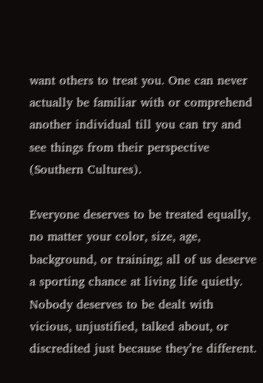want others to treat you. One can never actually be familiar with or comprehend another individual till you can try and see things from their perspective (Southern Cultures).

Everyone deserves to be treated equally, no matter your color, size, age, background, or training; all of us deserve a sporting chance at living life quietly. Nobody deserves to be dealt with vicious, unjustified, talked about, or discredited just because they’re different.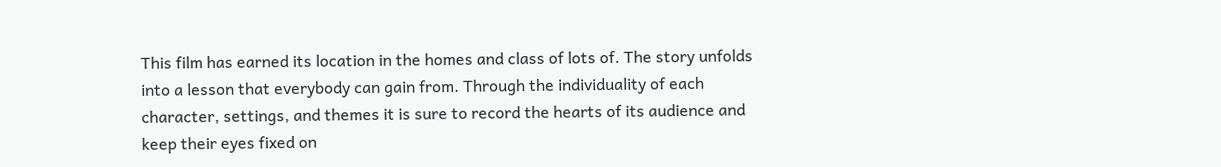This film has earned its location in the homes and class of lots of. The story unfolds into a lesson that everybody can gain from. Through the individuality of each character, settings, and themes it is sure to record the hearts of its audience and keep their eyes fixed on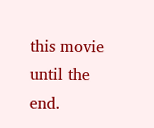this movie until the end.